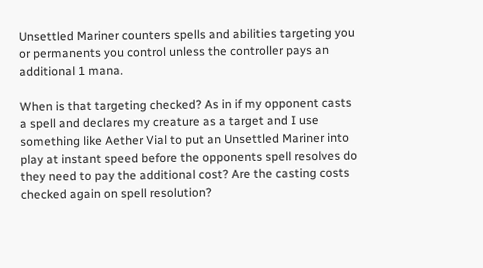Unsettled Mariner counters spells and abilities targeting you or permanents you control unless the controller pays an additional 1 mana.

When is that targeting checked? As in if my opponent casts a spell and declares my creature as a target and I use something like Aether Vial to put an Unsettled Mariner into play at instant speed before the opponents spell resolves do they need to pay the additional cost? Are the casting costs checked again on spell resolution?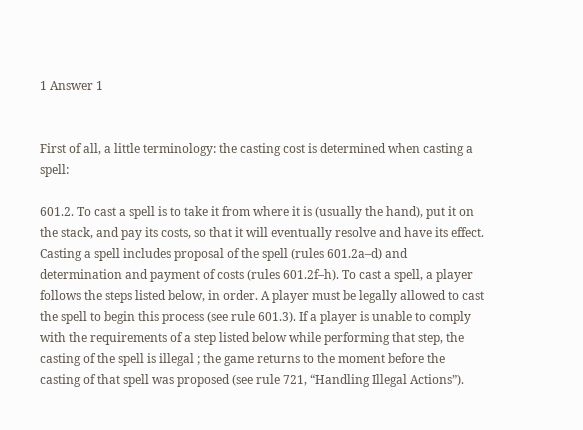1 Answer 1


First of all, a little terminology: the casting cost is determined when casting a spell:

601.2. To cast a spell is to take it from where it is (usually the hand), put it on the stack, and pay its costs, so that it will eventually resolve and have its effect. Casting a spell includes proposal of the spell (rules 601.2a–d) and determination and payment of costs (rules 601.2f–h). To cast a spell, a player follows the steps listed below, in order. A player must be legally allowed to cast the spell to begin this process (see rule 601.3). If a player is unable to comply with the requirements of a step listed below while performing that step, the casting of the spell is illegal ; the game returns to the moment before the casting of that spell was proposed (see rule 721, “Handling Illegal Actions”).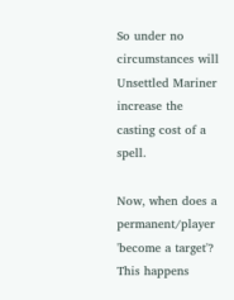So under no circumstances will Unsettled Mariner increase the casting cost of a spell.

Now, when does a permanent/player 'become a target'? This happens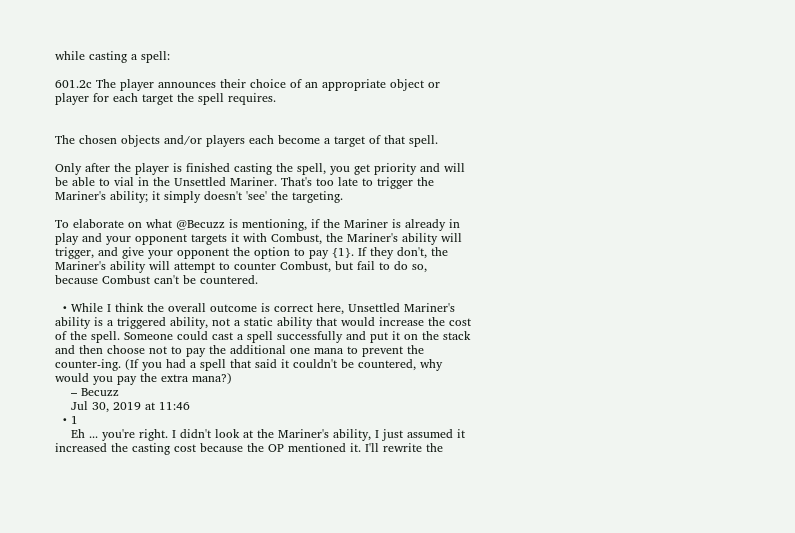while casting a spell:

601.2c The player announces their choice of an appropriate object or player for each target the spell requires.


The chosen objects and/or players each become a target of that spell.

Only after the player is finished casting the spell, you get priority and will be able to vial in the Unsettled Mariner. That's too late to trigger the Mariner's ability; it simply doesn't 'see' the targeting.

To elaborate on what @Becuzz is mentioning, if the Mariner is already in play and your opponent targets it with Combust, the Mariner's ability will trigger, and give your opponent the option to pay {1}. If they don't, the Mariner's ability will attempt to counter Combust, but fail to do so, because Combust can't be countered.

  • While I think the overall outcome is correct here, Unsettled Mariner's ability is a triggered ability, not a static ability that would increase the cost of the spell. Someone could cast a spell successfully and put it on the stack and then choose not to pay the additional one mana to prevent the counter-ing. (If you had a spell that said it couldn't be countered, why would you pay the extra mana?)
    – Becuzz
    Jul 30, 2019 at 11:46
  • 1
    Eh ... you're right. I didn't look at the Mariner's ability, I just assumed it increased the casting cost because the OP mentioned it. I'll rewrite the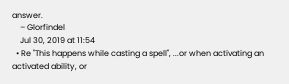answer.
    – Glorfindel
    Jul 30, 2019 at 11:54
  • Re "This happens while casting a spell", ...or when activating an activated ability, or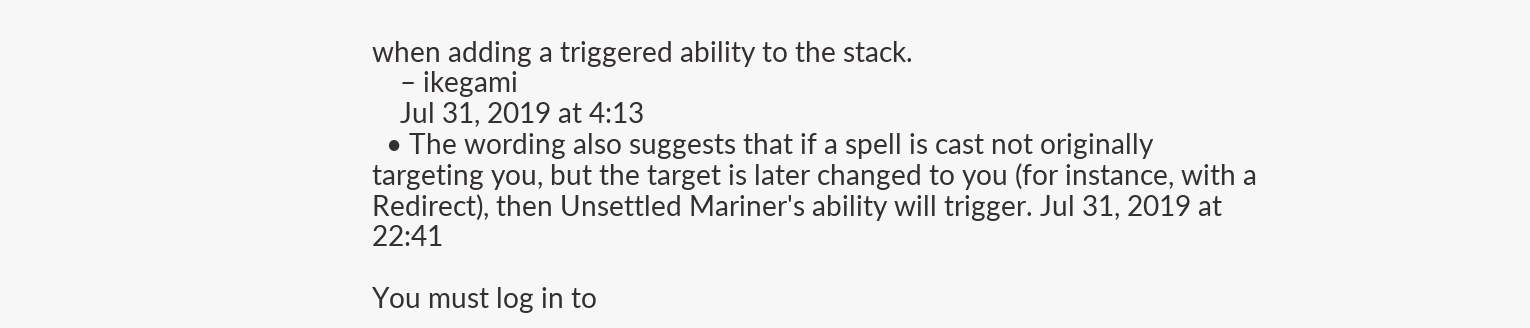when adding a triggered ability to the stack.
    – ikegami
    Jul 31, 2019 at 4:13
  • The wording also suggests that if a spell is cast not originally targeting you, but the target is later changed to you (for instance, with a Redirect), then Unsettled Mariner's ability will trigger. Jul 31, 2019 at 22:41

You must log in to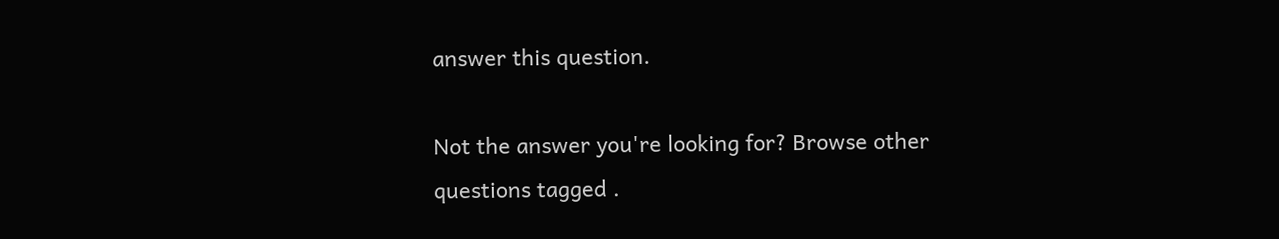answer this question.

Not the answer you're looking for? Browse other questions tagged .